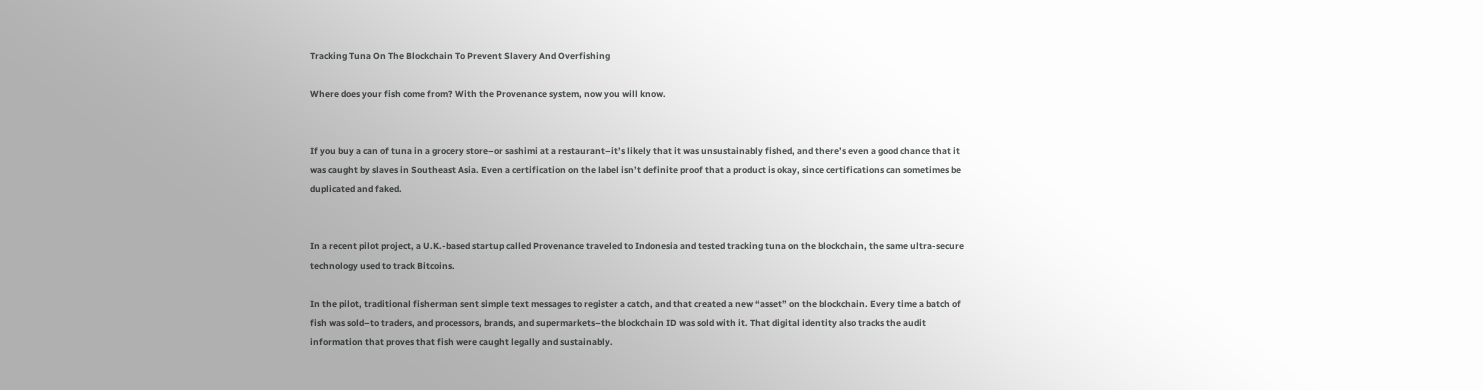Tracking Tuna On The Blockchain To Prevent Slavery And Overfishing

Where does your fish come from? With the Provenance system, now you will know.


If you buy a can of tuna in a grocery store–or sashimi at a restaurant–it’s likely that it was unsustainably fished, and there’s even a good chance that it was caught by slaves in Southeast Asia. Even a certification on the label isn’t definite proof that a product is okay, since certifications can sometimes be duplicated and faked.


In a recent pilot project, a U.K.-based startup called Provenance traveled to Indonesia and tested tracking tuna on the blockchain, the same ultra-secure technology used to track Bitcoins.

In the pilot, traditional fisherman sent simple text messages to register a catch, and that created a new “asset” on the blockchain. Every time a batch of fish was sold–to traders, and processors, brands, and supermarkets–the blockchain ID was sold with it. That digital identity also tracks the audit information that proves that fish were caught legally and sustainably.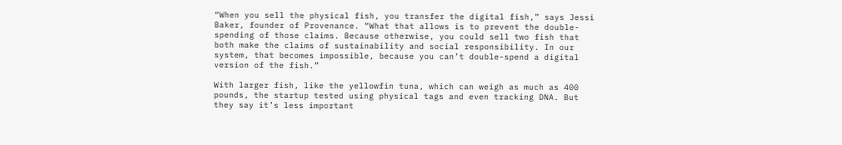“When you sell the physical fish, you transfer the digital fish,” says Jessi Baker, founder of Provenance. “What that allows is to prevent the double-spending of those claims. Because otherwise, you could sell two fish that both make the claims of sustainability and social responsibility. In our system, that becomes impossible, because you can’t double-spend a digital version of the fish.”

With larger fish, like the yellowfin tuna, which can weigh as much as 400 pounds, the startup tested using physical tags and even tracking DNA. But they say it’s less important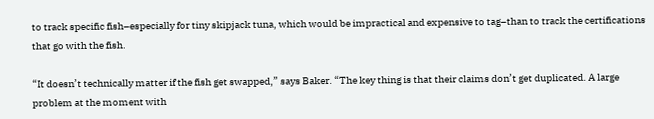to track specific fish–especially for tiny skipjack tuna, which would be impractical and expensive to tag–than to track the certifications that go with the fish.

“It doesn’t technically matter if the fish get swapped,” says Baker. “The key thing is that their claims don’t get duplicated. A large problem at the moment with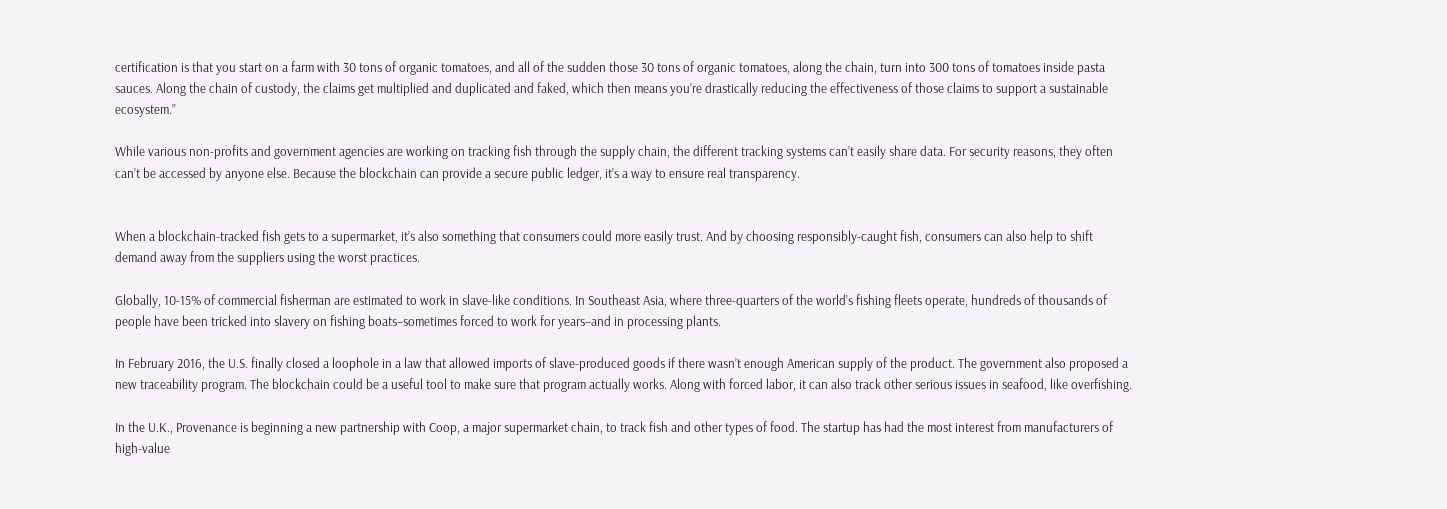certification is that you start on a farm with 30 tons of organic tomatoes, and all of the sudden those 30 tons of organic tomatoes, along the chain, turn into 300 tons of tomatoes inside pasta sauces. Along the chain of custody, the claims get multiplied and duplicated and faked, which then means you’re drastically reducing the effectiveness of those claims to support a sustainable ecosystem.”

While various non-profits and government agencies are working on tracking fish through the supply chain, the different tracking systems can’t easily share data. For security reasons, they often can’t be accessed by anyone else. Because the blockchain can provide a secure public ledger, it’s a way to ensure real transparency.


When a blockchain-tracked fish gets to a supermarket, it’s also something that consumers could more easily trust. And by choosing responsibly-caught fish, consumers can also help to shift demand away from the suppliers using the worst practices.

Globally, 10-15% of commercial fisherman are estimated to work in slave-like conditions. In Southeast Asia, where three-quarters of the world’s fishing fleets operate, hundreds of thousands of people have been tricked into slavery on fishing boats–sometimes forced to work for years–and in processing plants.

In February 2016, the U.S. finally closed a loophole in a law that allowed imports of slave-produced goods if there wasn’t enough American supply of the product. The government also proposed a new traceability program. The blockchain could be a useful tool to make sure that program actually works. Along with forced labor, it can also track other serious issues in seafood, like overfishing.

In the U.K., Provenance is beginning a new partnership with Coop, a major supermarket chain, to track fish and other types of food. The startup has had the most interest from manufacturers of high-value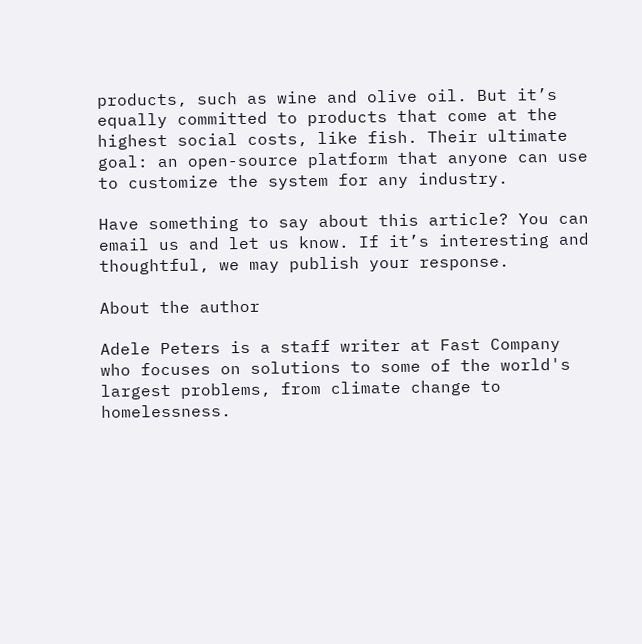products, such as wine and olive oil. But it’s equally committed to products that come at the highest social costs, like fish. Their ultimate goal: an open-source platform that anyone can use to customize the system for any industry.

Have something to say about this article? You can email us and let us know. If it’s interesting and thoughtful, we may publish your response.

About the author

Adele Peters is a staff writer at Fast Company who focuses on solutions to some of the world's largest problems, from climate change to homelessness.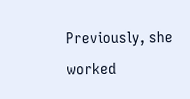Previously, she worked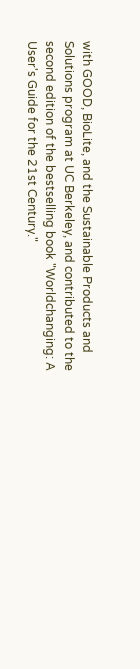with GOOD, BioLite, and the Sustainable Products and Solutions program at UC Berkeley, and contributed to the second edition of the bestselling book "Worldchanging: A User's Guide for the 21st Century."